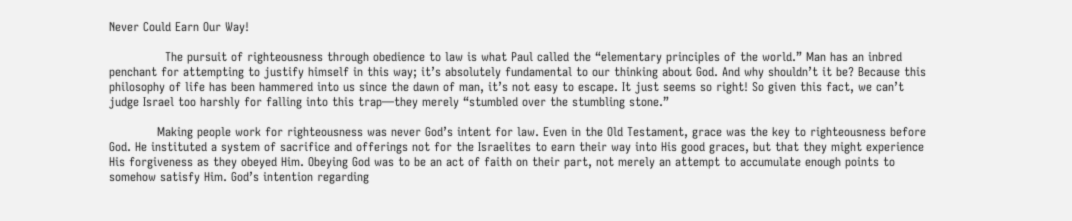Never Could Earn Our Way!

              The pursuit of righteousness through obedience to law is what Paul called the “elementary principles of the world.” Man has an inbred penchant for attempting to justify himself in this way; it’s absolutely fundamental to our thinking about God. And why shouldn’t it be? Because this philosophy of life has been hammered into us since the dawn of man, it’s not easy to escape. It just seems so right! So given this fact, we can’t judge Israel too harshly for falling into this trap—they merely “stumbled over the stumbling stone.”

            Making people work for righteousness was never God’s intent for law. Even in the Old Testament, grace was the key to righteousness before God. He instituted a system of sacrifice and offerings not for the Israelites to earn their way into His good graces, but that they might experience His forgiveness as they obeyed Him. Obeying God was to be an act of faith on their part, not merely an attempt to accumulate enough points to somehow satisfy Him. God’s intention regarding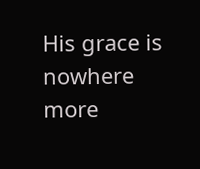His grace is nowhere more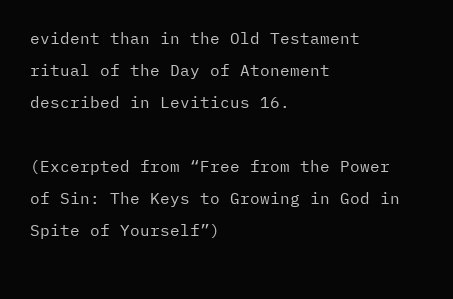evident than in the Old Testament ritual of the Day of Atonement described in Leviticus 16.

(Excerpted from “Free from the Power of Sin: The Keys to Growing in God in Spite of Yourself”)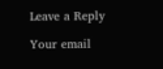Leave a Reply

Your email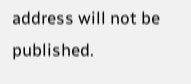address will not be published.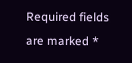Required fields are marked *